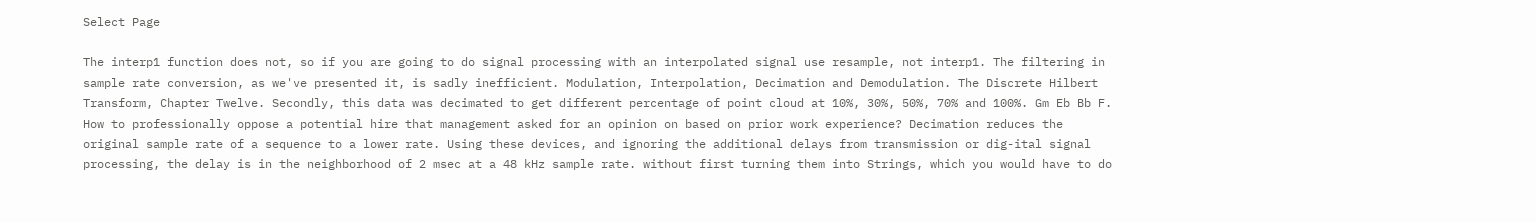Select Page

The interp1 function does not, so if you are going to do signal processing with an interpolated signal use resample, not interp1. The filtering in sample rate conversion, as we've presented it, is sadly inefficient. Modulation, Interpolation, Decimation and Demodulation. The Discrete Hilbert Transform, Chapter Twelve. Secondly, this data was decimated to get different percentage of point cloud at 10%, 30%, 50%, 70% and 100%. Gm Eb Bb F. How to professionally oppose a potential hire that management asked for an opinion on based on prior work experience? Decimation reduces the original sample rate of a sequence to a lower rate. Using these devices, and ignoring the additional delays from transmission or dig-ital signal processing, the delay is in the neighborhood of 2 msec at a 48 kHz sample rate. without first turning them into Strings, which you would have to do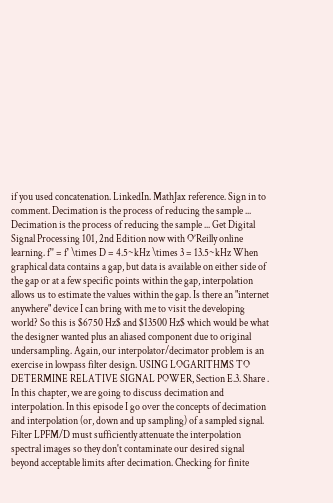if you used concatenation. LinkedIn. MathJax reference. Sign in to comment. Decimation is the process of reducing the sample ... Decimation is the process of reducing the sample ... Get Digital Signal Processing 101, 2nd Edition now with O’Reilly online learning. f'' = f' \times D = 4.5~kHz \times 3 = 13.5~kHz When graphical data contains a gap, but data is available on either side of the gap or at a few specific points within the gap, interpolation allows us to estimate the values within the gap. Is there an "internet anywhere" device I can bring with me to visit the developing world? So this is $6750 Hz$ and $13500 Hz$ which would be what the designer wanted plus an aliased component due to original undersampling. Again, our interpolator/decimator problem is an exercise in lowpass filter design. USING LOGARITHMS TO DETERMINE RELATIVE SIGNAL POWER, Section E.3. Share . In this chapter, we are going to discuss decimation and interpolation. In this episode I go over the concepts of decimation and interpolation (or, down and up sampling) of a sampled signal. Filter LPFM/D must sufficiently attenuate the interpolation spectral images so they don't contaminate our desired signal beyond acceptable limits after decimation. Checking for finite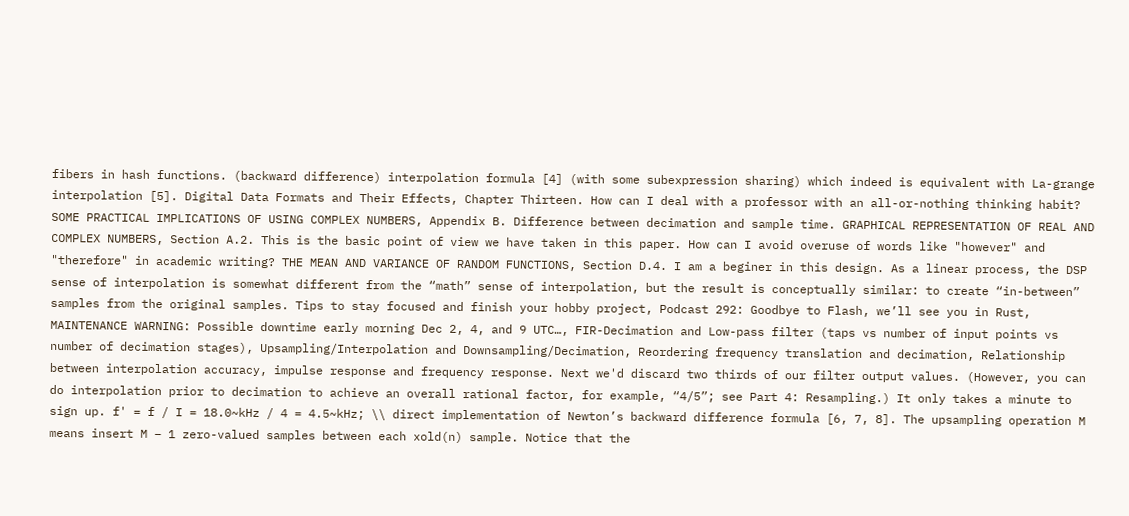fibers in hash functions. (backward difference) interpolation formula [4] (with some subexpression sharing) which indeed is equivalent with La-grange interpolation [5]. Digital Data Formats and Their Effects, Chapter Thirteen. How can I deal with a professor with an all-or-nothing thinking habit? SOME PRACTICAL IMPLICATIONS OF USING COMPLEX NUMBERS, Appendix B. Difference between decimation and sample time. GRAPHICAL REPRESENTATION OF REAL AND COMPLEX NUMBERS, Section A.2. This is the basic point of view we have taken in this paper. How can I avoid overuse of words like "however" and "therefore" in academic writing? THE MEAN AND VARIANCE OF RANDOM FUNCTIONS, Section D.4. I am a beginer in this design. As a linear process, the DSP sense of interpolation is somewhat different from the “math” sense of interpolation, but the result is conceptually similar: to create “in-between” samples from the original samples. Tips to stay focused and finish your hobby project, Podcast 292: Goodbye to Flash, we’ll see you in Rust, MAINTENANCE WARNING: Possible downtime early morning Dec 2, 4, and 9 UTC…, FIR-Decimation and Low-pass filter (taps vs number of input points vs number of decimation stages), Upsampling/Interpolation and Downsampling/Decimation, Reordering frequency translation and decimation, Relationship between interpolation accuracy, impulse response and frequency response. Next we'd discard two thirds of our filter output values. (However, you can do interpolation prior to decimation to achieve an overall rational factor, for example, “4/5”; see Part 4: Resampling.) It only takes a minute to sign up. f' = f / I = 18.0~kHz / 4 = 4.5~kHz; \\ direct implementation of Newton’s backward difference formula [6, 7, 8]. The upsampling operation M means insert M – 1 zero-valued samples between each xold(n) sample. Notice that the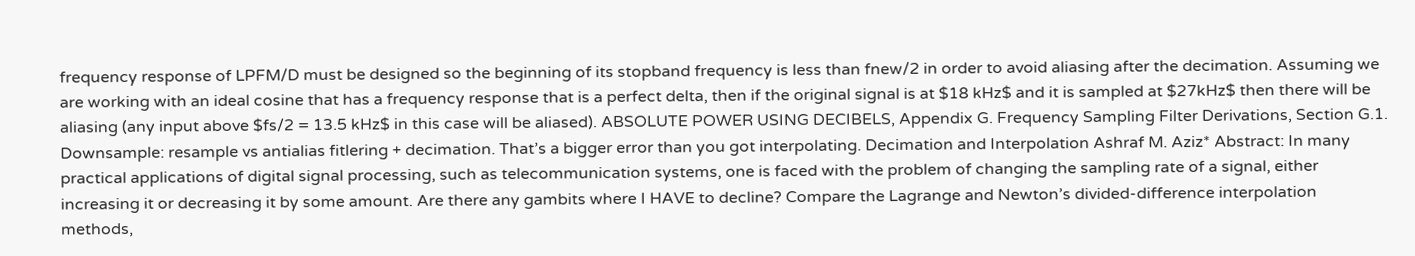frequency response of LPFM/D must be designed so the beginning of its stopband frequency is less than fnew/2 in order to avoid aliasing after the decimation. Assuming we are working with an ideal cosine that has a frequency response that is a perfect delta, then if the original signal is at $18 kHz$ and it is sampled at $27kHz$ then there will be aliasing (any input above $fs/2 = 13.5 kHz$ in this case will be aliased). ABSOLUTE POWER USING DECIBELS, Appendix G. Frequency Sampling Filter Derivations, Section G.1. Downsample: resample vs antialias fitlering + decimation. That’s a bigger error than you got interpolating. Decimation and Interpolation Ashraf M. Aziz* Abstract: In many practical applications of digital signal processing, such as telecommunication systems, one is faced with the problem of changing the sampling rate of a signal, either increasing it or decreasing it by some amount. Are there any gambits where I HAVE to decline? Compare the Lagrange and Newton’s divided-difference interpolation methods,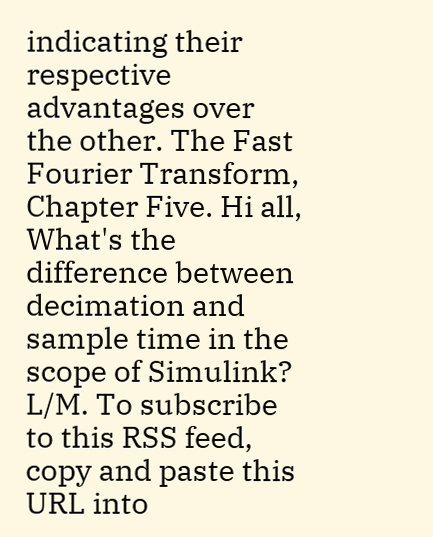indicating their respective advantages over the other. The Fast Fourier Transform, Chapter Five. Hi all, What's the difference between decimation and sample time in the scope of Simulink? L/M. To subscribe to this RSS feed, copy and paste this URL into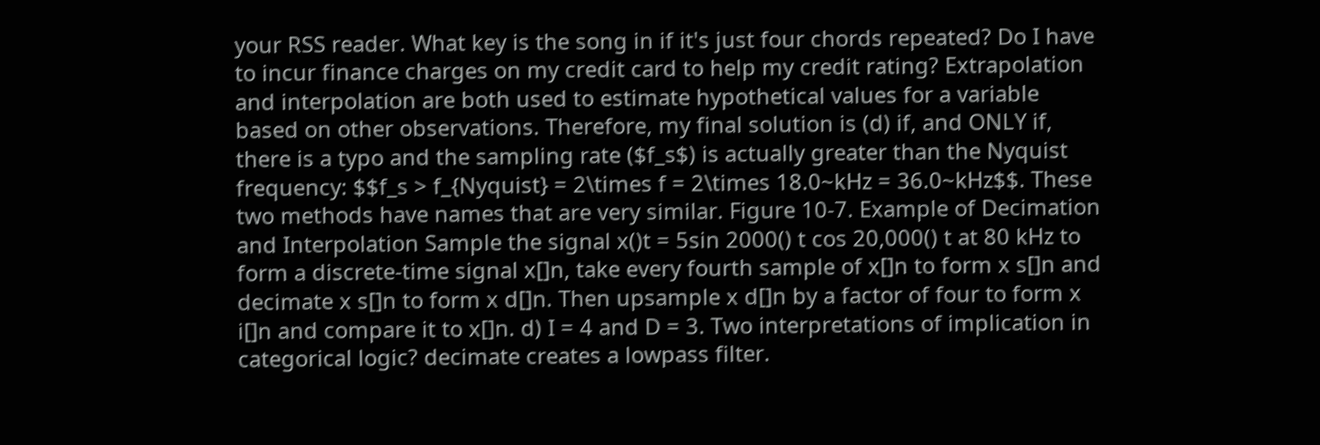your RSS reader. What key is the song in if it's just four chords repeated? Do I have to incur finance charges on my credit card to help my credit rating? Extrapolation and interpolation are both used to estimate hypothetical values for a variable based on other observations. Therefore, my final solution is (d) if, and ONLY if, there is a typo and the sampling rate ($f_s$) is actually greater than the Nyquist frequency: $$f_s > f_{Nyquist} = 2\times f = 2\times 18.0~kHz = 36.0~kHz$$. These two methods have names that are very similar. Figure 10-7. Example of Decimation and Interpolation Sample the signal x()t = 5sin 2000() t cos 20,000() t at 80 kHz to form a discrete-time signal x[]n, take every fourth sample of x[]n to form x s[]n and decimate x s[]n to form x d[]n. Then upsample x d[]n by a factor of four to form x i[]n and compare it to x[]n. d) I = 4 and D = 3. Two interpretations of implication in categorical logic? decimate creates a lowpass filter.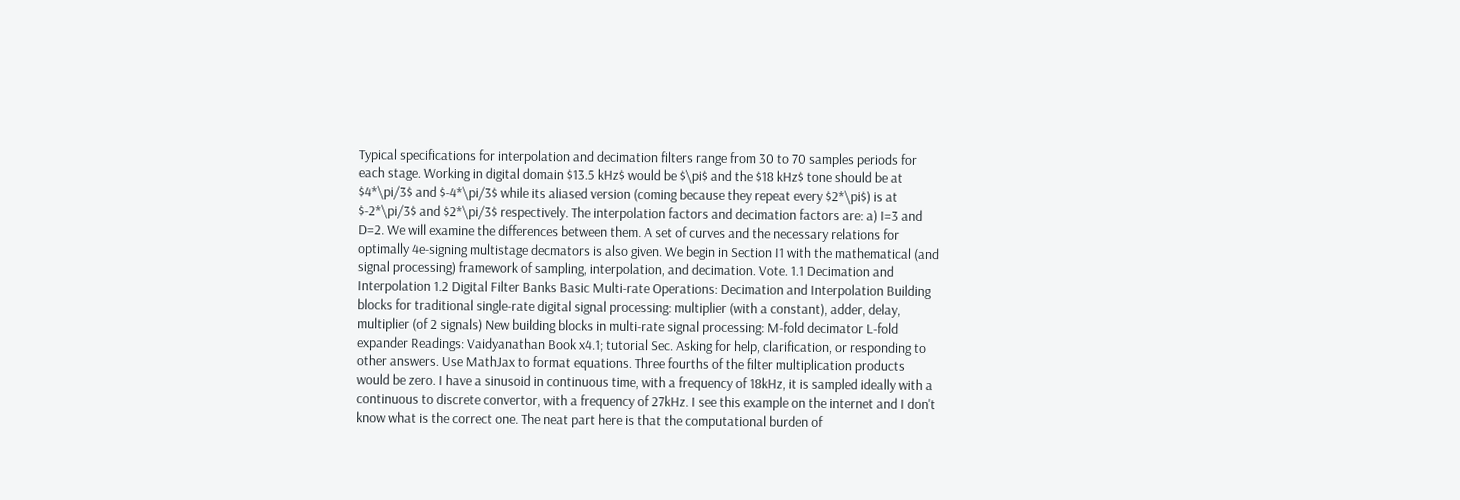Typical specifications for interpolation and decimation filters range from 30 to 70 samples periods for each stage. Working in digital domain $13.5 kHz$ would be $\pi$ and the $18 kHz$ tone should be at $4*\pi/3$ and $-4*\pi/3$ while its aliased version (coming because they repeat every $2*\pi$) is at $-2*\pi/3$ and $2*\pi/3$ respectively. The interpolation factors and decimation factors are: a) I=3 and D=2. We will examine the differences between them. A set of curves and the necessary relations for optimally 4e-signing multistage decmators is also given. We begin in Section I1 with the mathematical (and signal processing) framework of sampling, interpolation, and decimation. Vote. 1.1 Decimation and Interpolation 1.2 Digital Filter Banks Basic Multi-rate Operations: Decimation and Interpolation Building blocks for traditional single-rate digital signal processing: multiplier (with a constant), adder, delay, multiplier (of 2 signals) New building blocks in multi-rate signal processing: M-fold decimator L-fold expander Readings: Vaidyanathan Book x4.1; tutorial Sec. Asking for help, clarification, or responding to other answers. Use MathJax to format equations. Three fourths of the filter multiplication products would be zero. I have a sinusoid in continuous time, with a frequency of 18kHz, it is sampled ideally with a continuous to discrete convertor, with a frequency of 27kHz. I see this example on the internet and I don't know what is the correct one. The neat part here is that the computational burden of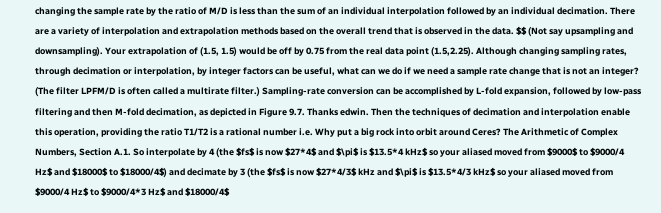changing the sample rate by the ratio of M/D is less than the sum of an individual interpolation followed by an individual decimation. There are a variety of interpolation and extrapolation methods based on the overall trend that is observed in the data. $$ (Not say upsampling and downsampling). Your extrapolation of (1.5, 1.5) would be off by 0.75 from the real data point (1.5,2.25). Although changing sampling rates, through decimation or interpolation, by integer factors can be useful, what can we do if we need a sample rate change that is not an integer? (The filter LPFM/D is often called a multirate filter.) Sampling-rate conversion can be accomplished by L-fold expansion, followed by low-pass filtering and then M-fold decimation, as depicted in Figure 9.7. Thanks edwin. Then the techniques of decimation and interpolation enable this operation, providing the ratio T1/T2 is a rational number i.e. Why put a big rock into orbit around Ceres? The Arithmetic of Complex Numbers, Section A.1. So interpolate by 4 (the $fs$ is now $27*4$ and $\pi$ is $13.5*4 kHz$ so your aliased moved from $9000$ to $9000/4 Hz$ and $18000$ to $18000/4$) and decimate by 3 (the $fs$ is now $27*4/3$ kHz and $\pi$ is $13.5*4/3 kHz$ so your aliased moved from $9000/4 Hz$ to $9000/4*3 Hz$ and $18000/4$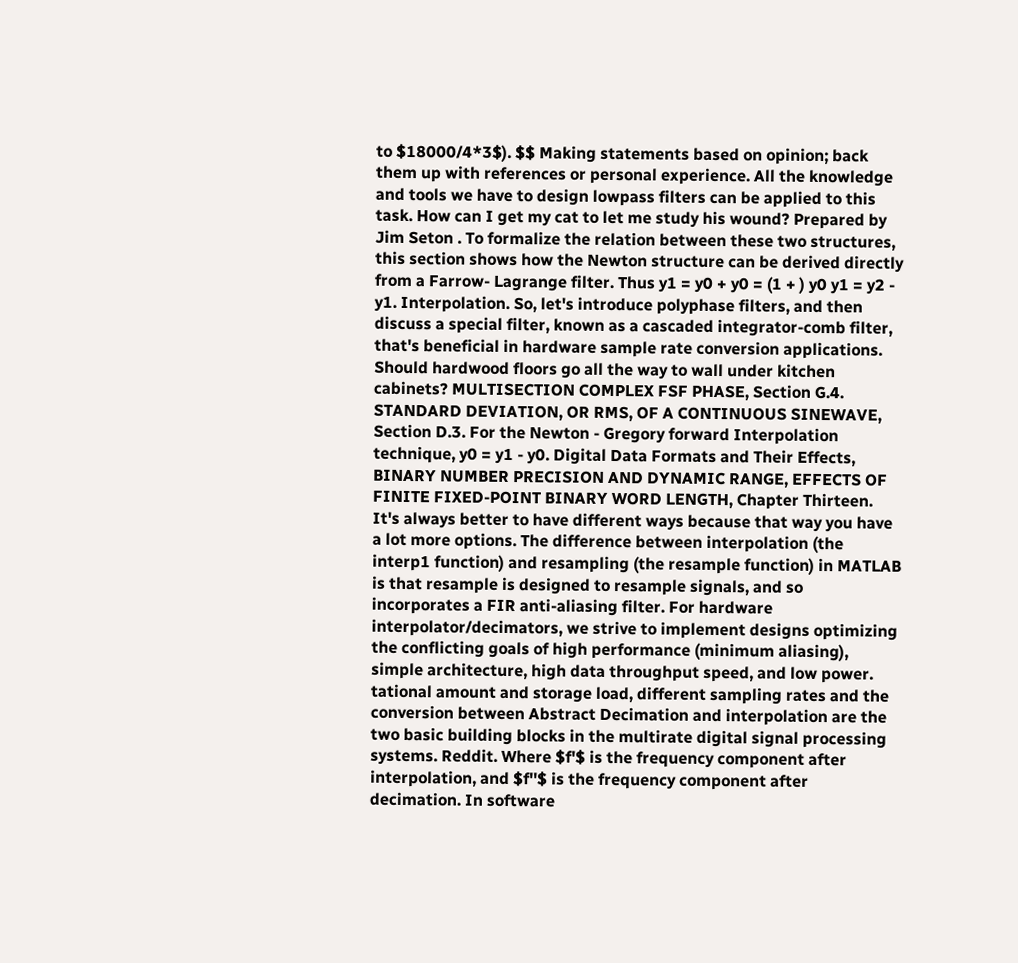to $18000/4*3$). $$ Making statements based on opinion; back them up with references or personal experience. All the knowledge and tools we have to design lowpass filters can be applied to this task. How can I get my cat to let me study his wound? Prepared by Jim Seton . To formalize the relation between these two structures, this section shows how the Newton structure can be derived directly from a Farrow- Lagrange filter. Thus y1 = y0 + y0 = (1 + ) y0 y1 = y2 - y1. Interpolation. So, let's introduce polyphase filters, and then discuss a special filter, known as a cascaded integrator-comb filter, that's beneficial in hardware sample rate conversion applications. Should hardwood floors go all the way to wall under kitchen cabinets? MULTISECTION COMPLEX FSF PHASE, Section G.4. STANDARD DEVIATION, OR RMS, OF A CONTINUOUS SINEWAVE, Section D.3. For the Newton - Gregory forward Interpolation technique, y0 = y1 - y0. Digital Data Formats and Their Effects, BINARY NUMBER PRECISION AND DYNAMIC RANGE, EFFECTS OF FINITE FIXED-POINT BINARY WORD LENGTH, Chapter Thirteen. It's always better to have different ways because that way you have a lot more options. The difference between interpolation (the interp1 function) and resampling (the resample function) in MATLAB is that resample is designed to resample signals, and so incorporates a FIR anti-aliasing filter. For hardware interpolator/decimators, we strive to implement designs optimizing the conflicting goals of high performance (minimum aliasing), simple architecture, high data throughput speed, and low power. tational amount and storage load, different sampling rates and the conversion between Abstract Decimation and interpolation are the two basic building blocks in the multirate digital signal processing systems. Reddit. Where $f'$ is the frequency component after interpolation, and $f''$ is the frequency component after decimation. In software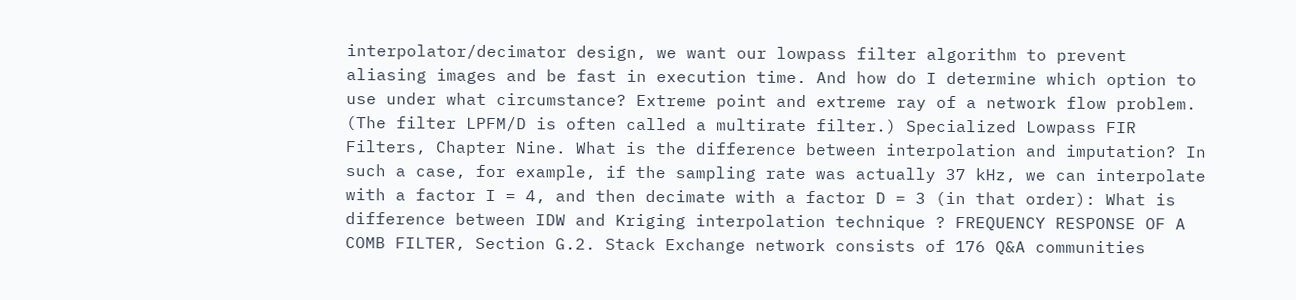interpolator/decimator design, we want our lowpass filter algorithm to prevent aliasing images and be fast in execution time. And how do I determine which option to use under what circumstance? Extreme point and extreme ray of a network flow problem. (The filter LPFM/D is often called a multirate filter.) Specialized Lowpass FIR Filters, Chapter Nine. What is the difference between interpolation and imputation? In such a case, for example, if the sampling rate was actually 37 kHz, we can interpolate with a factor I = 4, and then decimate with a factor D = 3 (in that order): What is difference between IDW and Kriging interpolation technique ? FREQUENCY RESPONSE OF A COMB FILTER, Section G.2. Stack Exchange network consists of 176 Q&A communities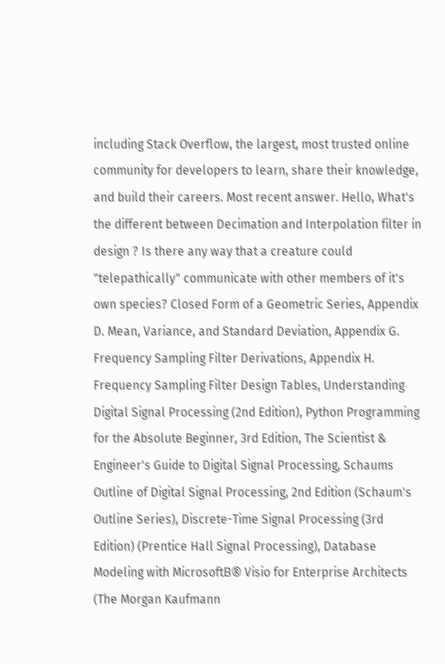including Stack Overflow, the largest, most trusted online community for developers to learn, share their knowledge, and build their careers. Most recent answer. Hello, What's the different between Decimation and Interpolation filter in design ? Is there any way that a creature could "telepathically" communicate with other members of it's own species? Closed Form of a Geometric Series, Appendix D. Mean, Variance, and Standard Deviation, Appendix G. Frequency Sampling Filter Derivations, Appendix H. Frequency Sampling Filter Design Tables, Understanding Digital Signal Processing (2nd Edition), Python Programming for the Absolute Beginner, 3rd Edition, The Scientist & Engineer's Guide to Digital Signal Processing, Schaums Outline of Digital Signal Processing, 2nd Edition (Schaum's Outline Series), Discrete-Time Signal Processing (3rd Edition) (Prentice Hall Signal Processing), Database Modeling with MicrosoftВ® Visio for Enterprise Architects (The Morgan Kaufmann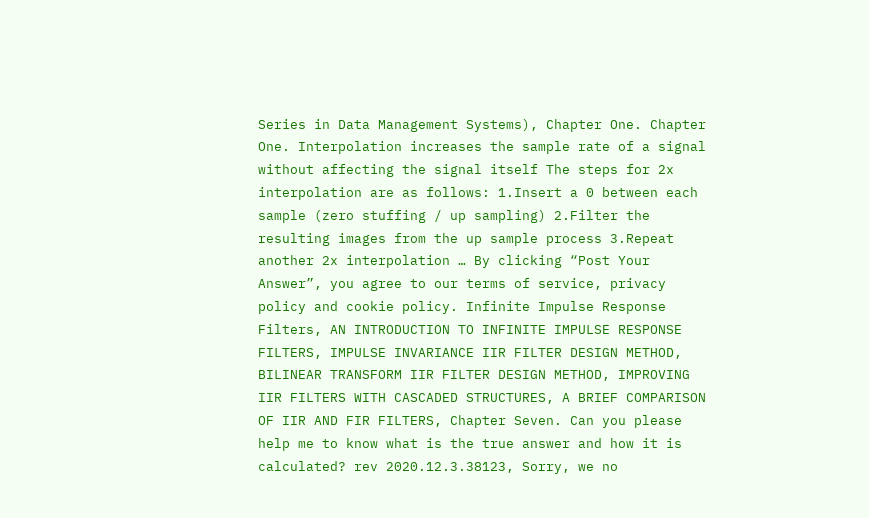Series in Data Management Systems), Chapter One. Chapter One. Interpolation increases the sample rate of a signal without affecting the signal itself The steps for 2x interpolation are as follows: 1.Insert a 0 between each sample (zero stuffing / up sampling) 2.Filter the resulting images from the up sample process 3.Repeat another 2x interpolation … By clicking “Post Your Answer”, you agree to our terms of service, privacy policy and cookie policy. Infinite Impulse Response Filters, AN INTRODUCTION TO INFINITE IMPULSE RESPONSE FILTERS, IMPULSE INVARIANCE IIR FILTER DESIGN METHOD, BILINEAR TRANSFORM IIR FILTER DESIGN METHOD, IMPROVING IIR FILTERS WITH CASCADED STRUCTURES, A BRIEF COMPARISON OF IIR AND FIR FILTERS, Chapter Seven. Can you please help me to know what is the true answer and how it is calculated? rev 2020.12.3.38123, Sorry, we no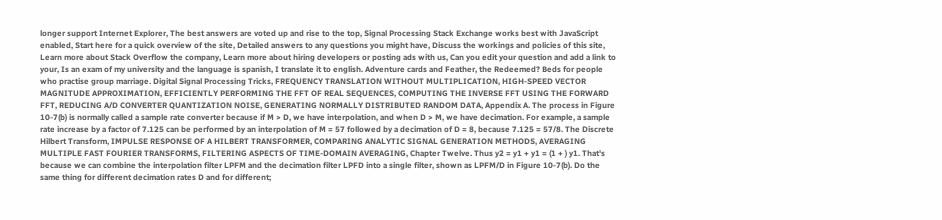longer support Internet Explorer, The best answers are voted up and rise to the top, Signal Processing Stack Exchange works best with JavaScript enabled, Start here for a quick overview of the site, Detailed answers to any questions you might have, Discuss the workings and policies of this site, Learn more about Stack Overflow the company, Learn more about hiring developers or posting ads with us, Can you edit your question and add a link to your, Is an exam of my university and the language is spanish, I translate it to english. Adventure cards and Feather, the Redeemed? Beds for people who practise group marriage. Digital Signal Processing Tricks, FREQUENCY TRANSLATION WITHOUT MULTIPLICATION, HIGH-SPEED VECTOR MAGNITUDE APPROXIMATION, EFFICIENTLY PERFORMING THE FFT OF REAL SEQUENCES, COMPUTING THE INVERSE FFT USING THE FORWARD FFT, REDUCING A/D CONVERTER QUANTIZATION NOISE, GENERATING NORMALLY DISTRIBUTED RANDOM DATA, Appendix A. The process in Figure 10-7(b) is normally called a sample rate converter because if M > D, we have interpolation, and when D > M, we have decimation. For example, a sample rate increase by a factor of 7.125 can be performed by an interpolation of M = 57 followed by a decimation of D = 8, because 7.125 = 57/8. The Discrete Hilbert Transform, IMPULSE RESPONSE OF A HILBERT TRANSFORMER, COMPARING ANALYTIC SIGNAL GENERATION METHODS, AVERAGING MULTIPLE FAST FOURIER TRANSFORMS, FILTERING ASPECTS OF TIME-DOMAIN AVERAGING, Chapter Twelve. Thus y2 = y1 + y1 = (1 + ) y1. That's because we can combine the interpolation filter LPFM and the decimation filter LPFD into a single filter, shown as LPFM/D in Figure 10-7(b). Do the same thing for different decimation rates D and for different;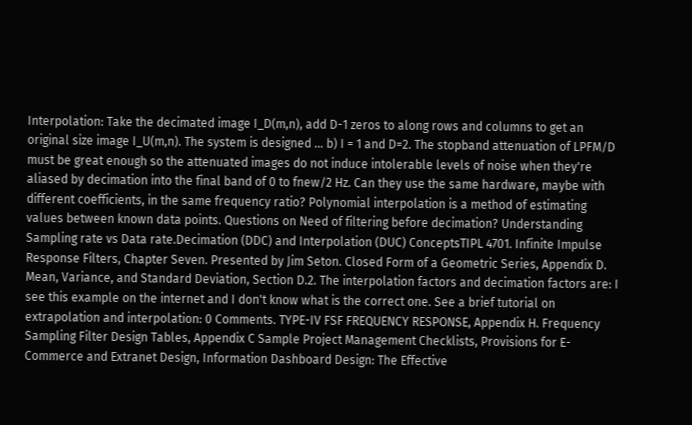Interpolation: Take the decimated image I_D(m,n), add D-1 zeros to along rows and columns to get an original size image I_U(m,n). The system is designed … b) I = 1 and D=2. The stopband attenuation of LPFM/D must be great enough so the attenuated images do not induce intolerable levels of noise when they're aliased by decimation into the final band of 0 to fnew/2 Hz. Can they use the same hardware, maybe with different coefficients, in the same frequency ratio? Polynomial interpolation is a method of estimating values between known data points. Questions on Need of filtering before decimation? Understanding Sampling rate vs Data rate.Decimation (DDC) and Interpolation (DUC) ConceptsTIPL 4701. Infinite Impulse Response Filters, Chapter Seven. Presented by Jim Seton. Closed Form of a Geometric Series, Appendix D. Mean, Variance, and Standard Deviation, Section D.2. The interpolation factors and decimation factors are: I see this example on the internet and I don't know what is the correct one. See a brief tutorial on extrapolation and interpolation: 0 Comments. TYPE-IV FSF FREQUENCY RESPONSE, Appendix H. Frequency Sampling Filter Design Tables, Appendix C Sample Project Management Checklists, Provisions for E-Commerce and Extranet Design, Information Dashboard Design: The Effective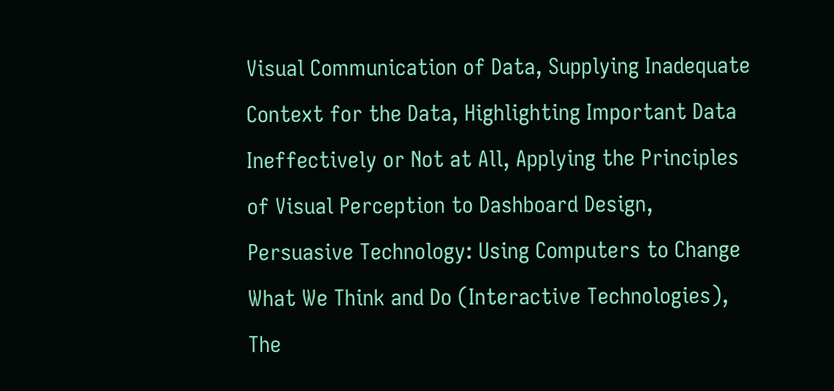Visual Communication of Data, Supplying Inadequate Context for the Data, Highlighting Important Data Ineffectively or Not at All, Applying the Principles of Visual Perception to Dashboard Design, Persuasive Technology: Using Computers to Change What We Think and Do (Interactive Technologies), The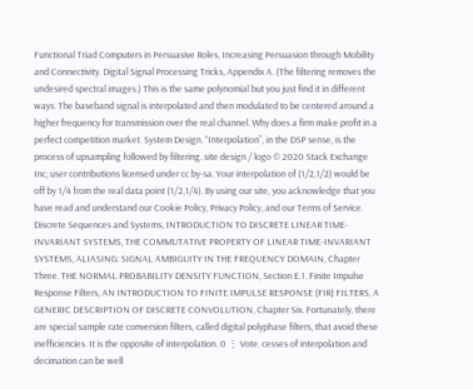Functional Triad Computers in Persuasive Roles, Increasing Persuasion through Mobility and Connectivity. Digital Signal Processing Tricks, Appendix A. (The filtering removes the undesired spectral images.) This is the same polynomial but you just find it in different ways. The baseband signal is interpolated and then modulated to be centered around a higher frequency for transmission over the real channel. Why does a firm make profit in a perfect competition market. System Design. “Interpolation”, in the DSP sense, is the process of upsampling followed by filtering. site design / logo © 2020 Stack Exchange Inc; user contributions licensed under cc by-sa. Your interpolation of (1/2,1/2) would be off by 1/4 from the real data point (1/2,1/4). By using our site, you acknowledge that you have read and understand our Cookie Policy, Privacy Policy, and our Terms of Service. Discrete Sequences and Systems, INTRODUCTION TO DISCRETE LINEAR TIME-INVARIANT SYSTEMS, THE COMMUTATIVE PROPERTY OF LINEAR TIME-INVARIANT SYSTEMS, ALIASING: SIGNAL AMBIGUITY IN THE FREQUENCY DOMAIN, Chapter Three. THE NORMAL PROBABILITY DENSITY FUNCTION, Section E.1. Finite Impulse Response Filters, AN INTRODUCTION TO FINITE IMPULSE RESPONSE (FIR) FILTERS, A GENERIC DESCRIPTION OF DISCRETE CONVOLUTION, Chapter Six. Fortunately, there are special sample rate conversion filters, called digital polyphase filters, that avoid these inefficiencies. It is the opposite of interpolation. 0 ⋮ Vote. cesses of interpolation and decimation can be well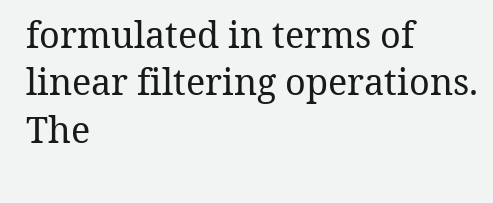formulated in terms of linear filtering operations. The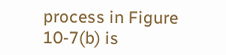process in Figure 10-7(b) is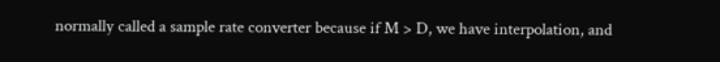normally called a sample rate converter because if M > D, we have interpolation, and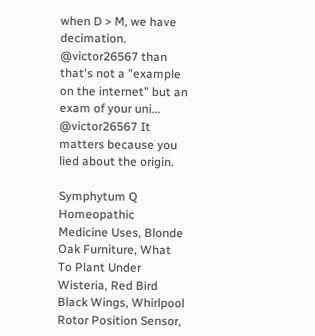when D > M, we have decimation. @victor26567 than that's not a "example on the internet" but an exam of your uni... @victor26567 It matters because you lied about the origin.

Symphytum Q Homeopathic Medicine Uses, Blonde Oak Furniture, What To Plant Under Wisteria, Red Bird Black Wings, Whirlpool Rotor Position Sensor,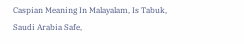Caspian Meaning In Malayalam, Is Tabuk, Saudi Arabia Safe,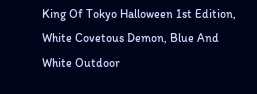King Of Tokyo Halloween 1st Edition, White Covetous Demon, Blue And White Outdoor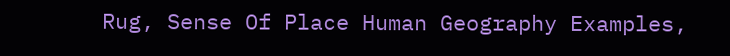Rug, Sense Of Place Human Geography Examples,